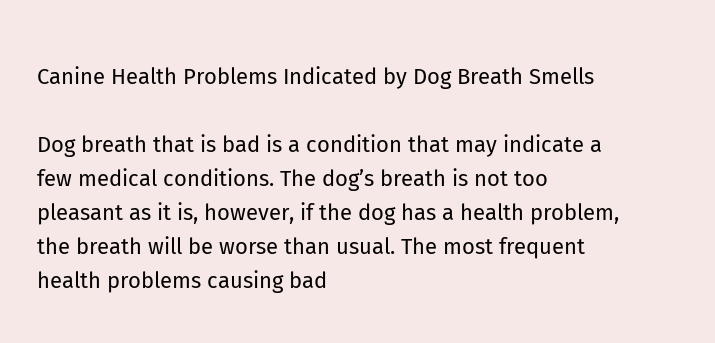Canine Health Problems Indicated by Dog Breath Smells

Dog breath that is bad is a condition that may indicate a few medical conditions. The dog’s breath is not too pleasant as it is, however, if the dog has a health problem, the breath will be worse than usual. The most frequent health problems causing bad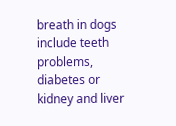breath in dogs include teeth problems, diabetes or kidney and liver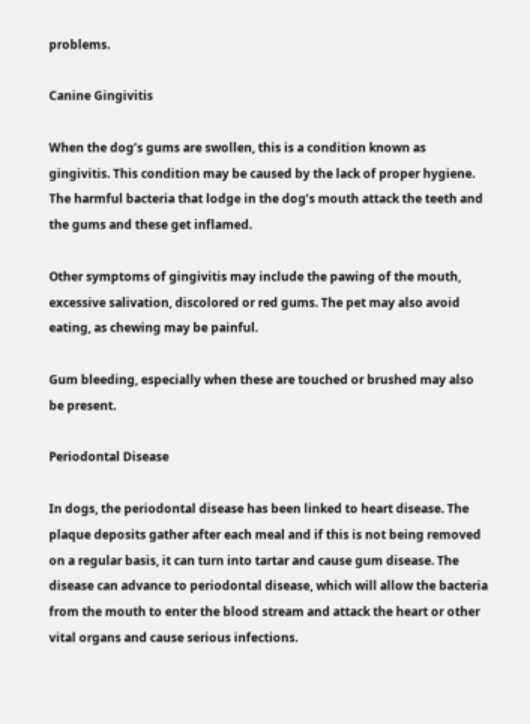problems.

Canine Gingivitis

When the dog’s gums are swollen, this is a condition known as gingivitis. This condition may be caused by the lack of proper hygiene. The harmful bacteria that lodge in the dog’s mouth attack the teeth and the gums and these get inflamed.

Other symptoms of gingivitis may include the pawing of the mouth, excessive salivation, discolored or red gums. The pet may also avoid eating, as chewing may be painful.

Gum bleeding, especially when these are touched or brushed may also be present.

Periodontal Disease

In dogs, the periodontal disease has been linked to heart disease. The plaque deposits gather after each meal and if this is not being removed on a regular basis, it can turn into tartar and cause gum disease. The disease can advance to periodontal disease, which will allow the bacteria from the mouth to enter the blood stream and attack the heart or other vital organs and cause serious infections.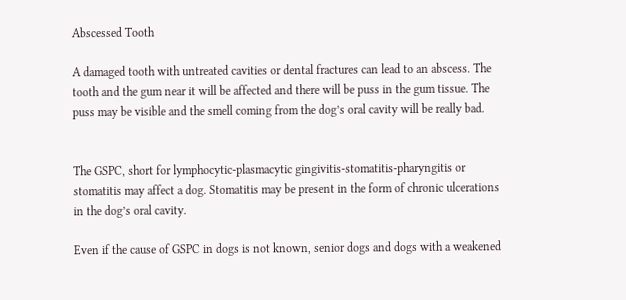Abscessed Tooth

A damaged tooth with untreated cavities or dental fractures can lead to an abscess. The tooth and the gum near it will be affected and there will be puss in the gum tissue. The puss may be visible and the smell coming from the dog’s oral cavity will be really bad.


The GSPC, short for lymphocytic-plasmacytic gingivitis-stomatitis-pharyngitis or stomatitis may affect a dog. Stomatitis may be present in the form of chronic ulcerations in the dog’s oral cavity.

Even if the cause of GSPC in dogs is not known, senior dogs and dogs with a weakened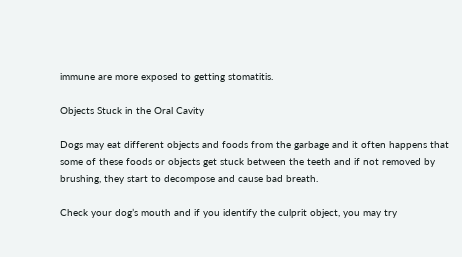immune are more exposed to getting stomatitis.

Objects Stuck in the Oral Cavity

Dogs may eat different objects and foods from the garbage and it often happens that some of these foods or objects get stuck between the teeth and if not removed by brushing, they start to decompose and cause bad breath.

Check your dog’s mouth and if you identify the culprit object, you may try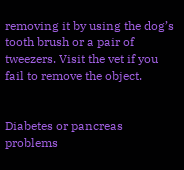removing it by using the dog’s tooth brush or a pair of tweezers. Visit the vet if you fail to remove the object.


Diabetes or pancreas problems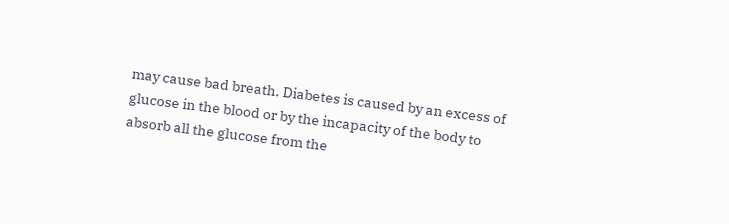may cause bad breath. Diabetes is caused by an excess of glucose in the blood or by the incapacity of the body to absorb all the glucose from the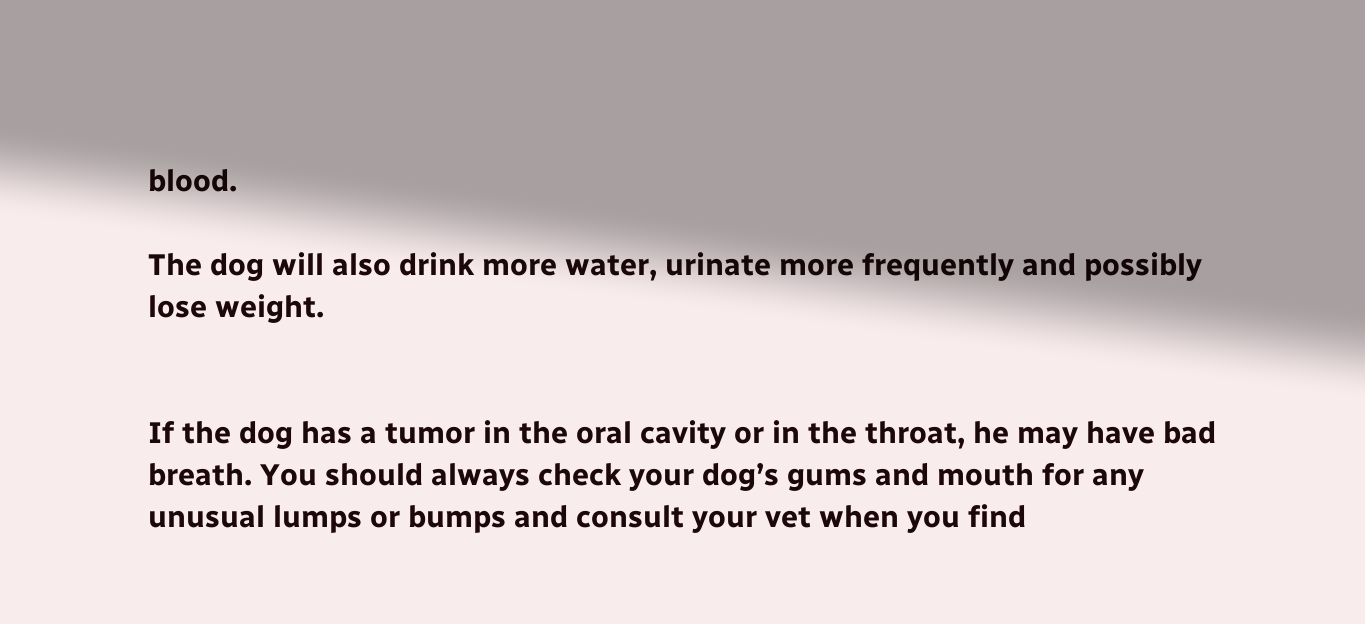blood.

The dog will also drink more water, urinate more frequently and possibly lose weight.


If the dog has a tumor in the oral cavity or in the throat, he may have bad breath. You should always check your dog’s gums and mouth for any unusual lumps or bumps and consult your vet when you find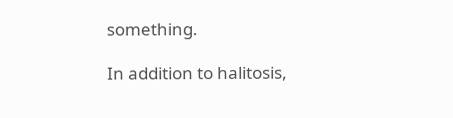something.

In addition to halitosis,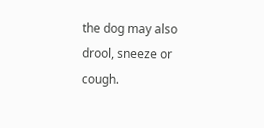the dog may also drool, sneeze or cough.